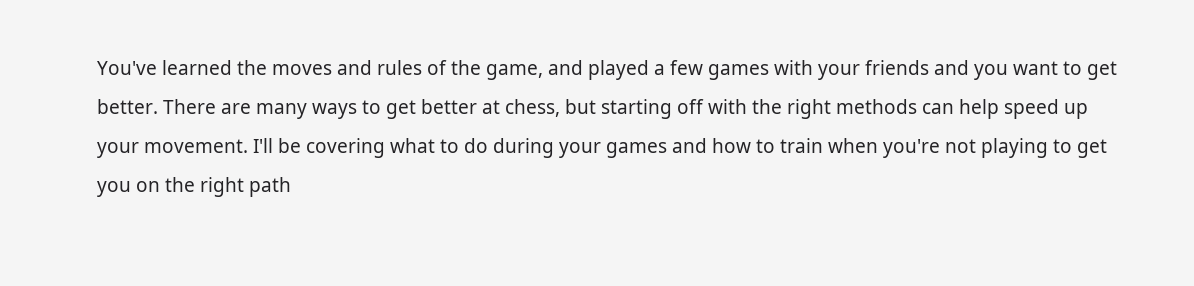You've learned the moves and rules of the game, and played a few games with your friends and you want to get better. There are many ways to get better at chess, but starting off with the right methods can help speed up your movement. I'll be covering what to do during your games and how to train when you're not playing to get you on the right path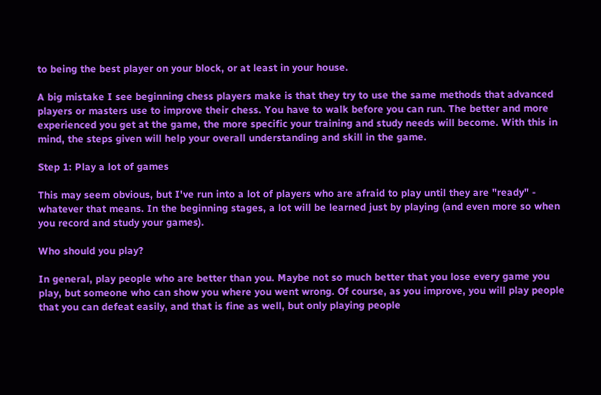to being the best player on your block, or at least in your house.

A big mistake I see beginning chess players make is that they try to use the same methods that advanced players or masters use to improve their chess. You have to walk before you can run. The better and more experienced you get at the game, the more specific your training and study needs will become. With this in mind, the steps given will help your overall understanding and skill in the game.

Step 1: Play a lot of games

This may seem obvious, but I've run into a lot of players who are afraid to play until they are "ready" - whatever that means. In the beginning stages, a lot will be learned just by playing (and even more so when you record and study your games).

Who should you play?

In general, play people who are better than you. Maybe not so much better that you lose every game you play, but someone who can show you where you went wrong. Of course, as you improve, you will play people that you can defeat easily, and that is fine as well, but only playing people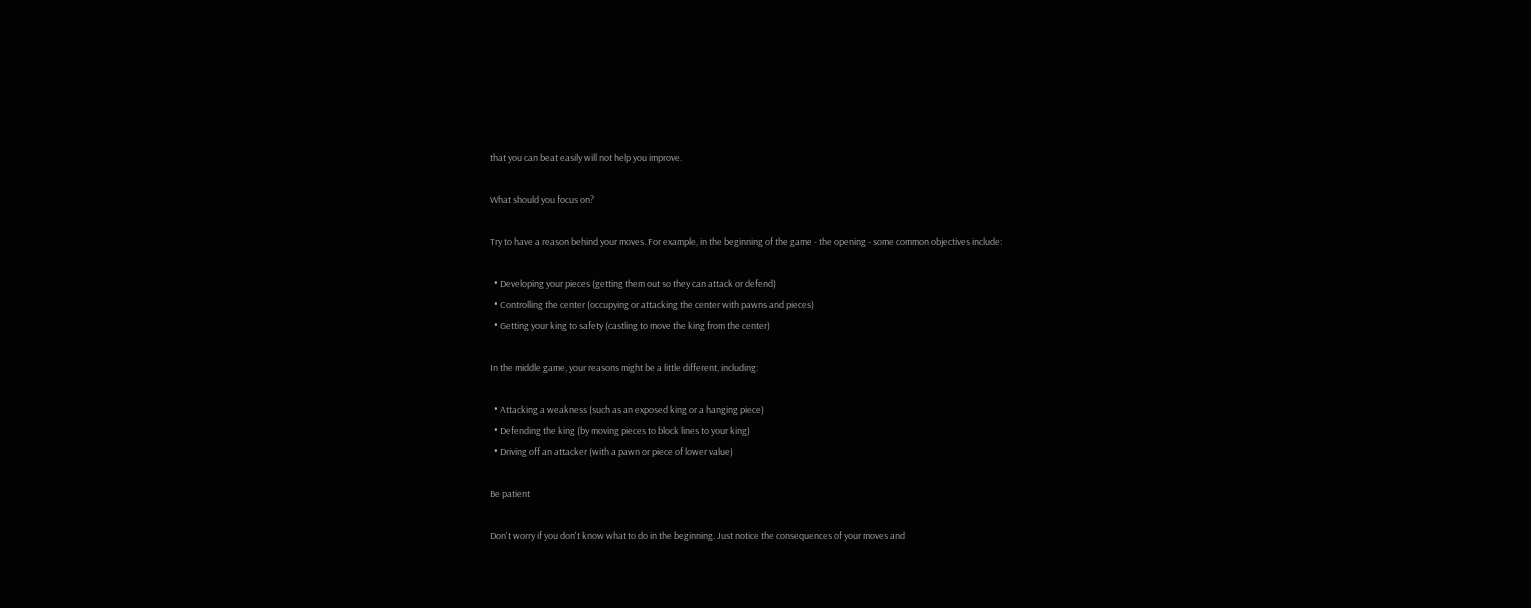that you can beat easily will not help you improve.

What should you focus on?

Try to have a reason behind your moves. For example, in the beginning of the game - the opening - some common objectives include:

  • Developing your pieces (getting them out so they can attack or defend)
  • Controlling the center (occupying or attacking the center with pawns and pieces)
  • Getting your king to safety (castling to move the king from the center)

In the middle game, your reasons might be a little different, including:

  • Attacking a weakness (such as an exposed king or a hanging piece)
  • Defending the king (by moving pieces to block lines to your king)
  • Driving off an attacker (with a pawn or piece of lower value)

Be patient

Don't worry if you don't know what to do in the beginning. Just notice the consequences of your moves and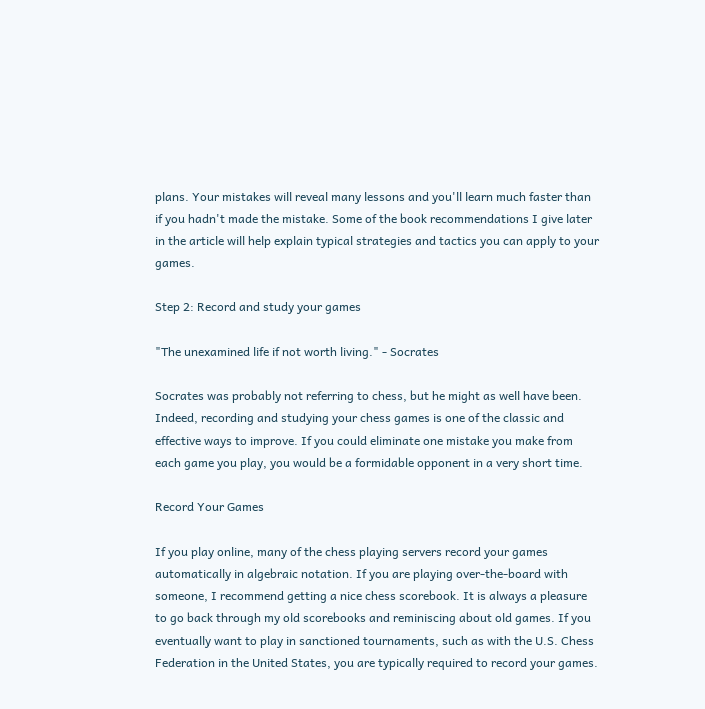plans. Your mistakes will reveal many lessons and you'll learn much faster than if you hadn't made the mistake. Some of the book recommendations I give later in the article will help explain typical strategies and tactics you can apply to your games.

Step 2: Record and study your games

"The unexamined life if not worth living." - Socrates

Socrates was probably not referring to chess, but he might as well have been. Indeed, recording and studying your chess games is one of the classic and effective ways to improve. If you could eliminate one mistake you make from each game you play, you would be a formidable opponent in a very short time.

Record Your Games

If you play online, many of the chess playing servers record your games automatically in algebraic notation. If you are playing over-the-board with someone, I recommend getting a nice chess scorebook. It is always a pleasure to go back through my old scorebooks and reminiscing about old games. If you eventually want to play in sanctioned tournaments, such as with the U.S. Chess Federation in the United States, you are typically required to record your games.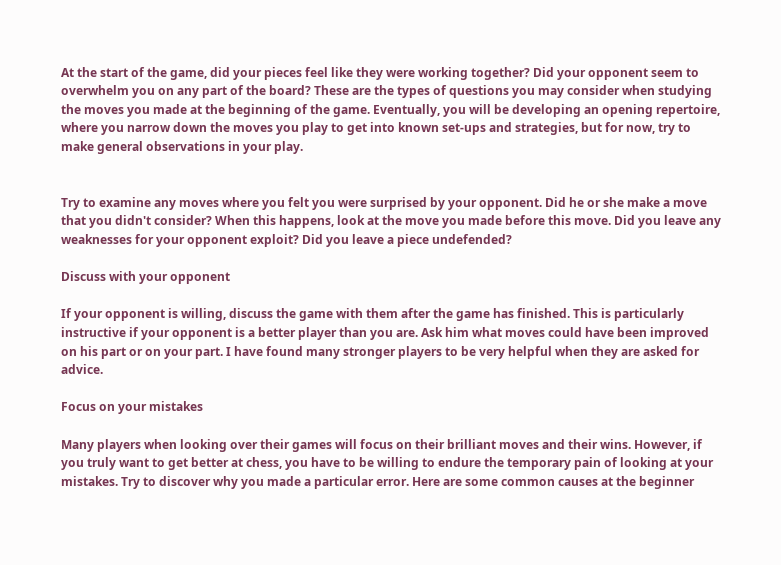At the start of the game, did your pieces feel like they were working together? Did your opponent seem to overwhelm you on any part of the board? These are the types of questions you may consider when studying the moves you made at the beginning of the game. Eventually, you will be developing an opening repertoire, where you narrow down the moves you play to get into known set-ups and strategies, but for now, try to make general observations in your play.


Try to examine any moves where you felt you were surprised by your opponent. Did he or she make a move that you didn't consider? When this happens, look at the move you made before this move. Did you leave any weaknesses for your opponent exploit? Did you leave a piece undefended?

Discuss with your opponent

If your opponent is willing, discuss the game with them after the game has finished. This is particularly instructive if your opponent is a better player than you are. Ask him what moves could have been improved on his part or on your part. I have found many stronger players to be very helpful when they are asked for advice.

Focus on your mistakes

Many players when looking over their games will focus on their brilliant moves and their wins. However, if you truly want to get better at chess, you have to be willing to endure the temporary pain of looking at your mistakes. Try to discover why you made a particular error. Here are some common causes at the beginner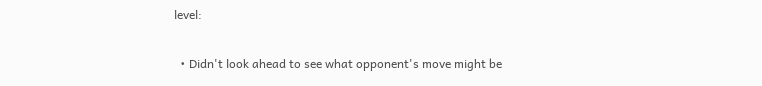level:

  • Didn't look ahead to see what opponent's move might be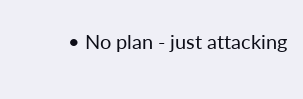• No plan - just attacking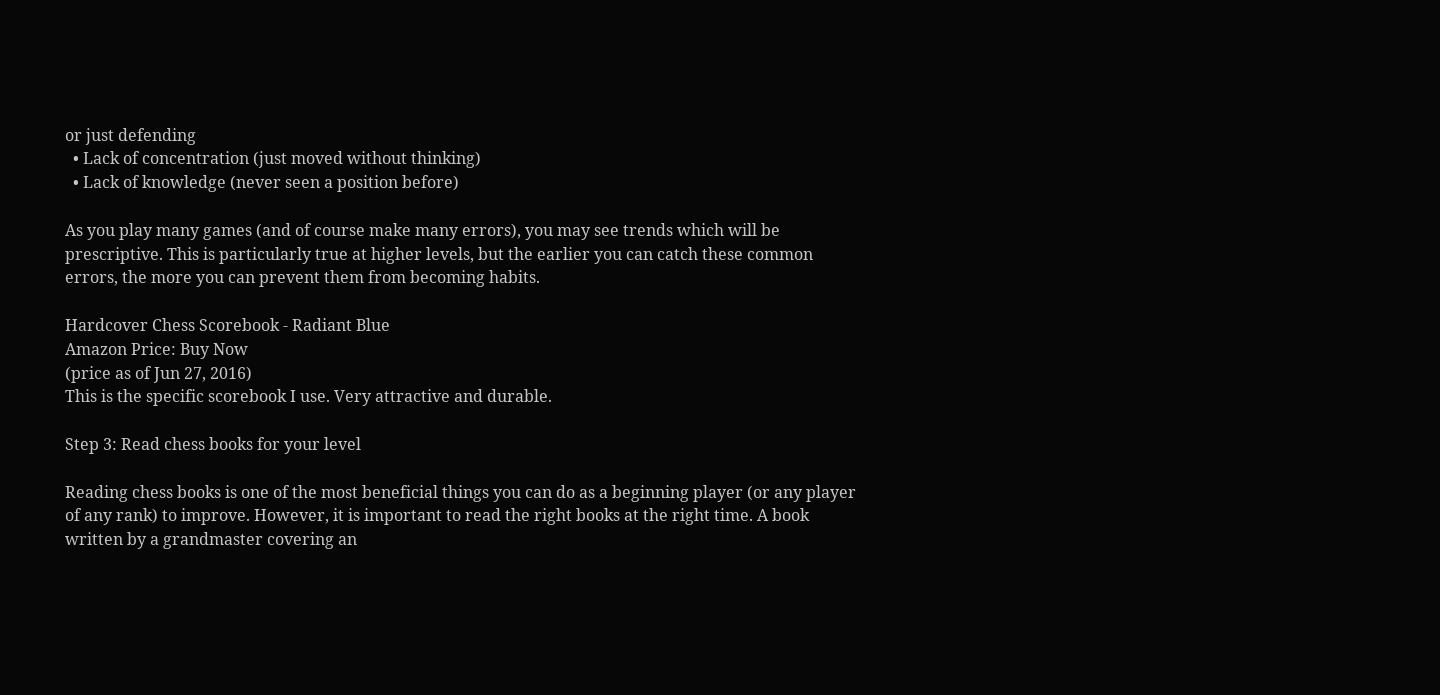or just defending
  • Lack of concentration (just moved without thinking)
  • Lack of knowledge (never seen a position before)

As you play many games (and of course make many errors), you may see trends which will be prescriptive. This is particularly true at higher levels, but the earlier you can catch these common errors, the more you can prevent them from becoming habits.

Hardcover Chess Scorebook - Radiant Blue
Amazon Price: Buy Now
(price as of Jun 27, 2016)
This is the specific scorebook I use. Very attractive and durable.

Step 3: Read chess books for your level

Reading chess books is one of the most beneficial things you can do as a beginning player (or any player of any rank) to improve. However, it is important to read the right books at the right time. A book written by a grandmaster covering an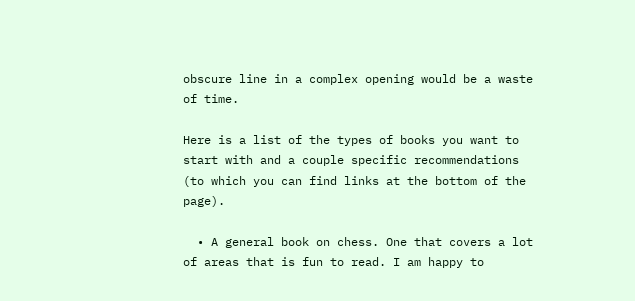obscure line in a complex opening would be a waste of time.

Here is a list of the types of books you want to start with and a couple specific recommendations (to which you can find links at the bottom of the page).

  • A general book on chess. One that covers a lot of areas that is fun to read. I am happy to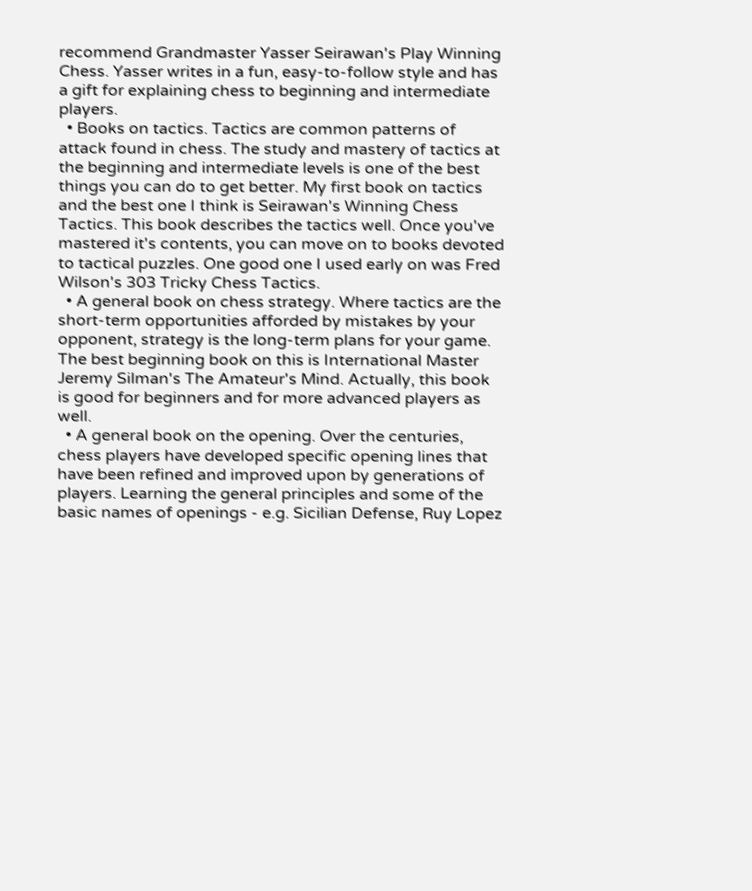recommend Grandmaster Yasser Seirawan's Play Winning Chess. Yasser writes in a fun, easy-to-follow style and has a gift for explaining chess to beginning and intermediate players.
  • Books on tactics. Tactics are common patterns of attack found in chess. The study and mastery of tactics at the beginning and intermediate levels is one of the best things you can do to get better. My first book on tactics and the best one I think is Seirawan's Winning Chess Tactics. This book describes the tactics well. Once you've mastered it's contents, you can move on to books devoted to tactical puzzles. One good one I used early on was Fred Wilson's 303 Tricky Chess Tactics.
  • A general book on chess strategy. Where tactics are the short-term opportunities afforded by mistakes by your opponent, strategy is the long-term plans for your game. The best beginning book on this is International Master Jeremy Silman's The Amateur's Mind. Actually, this book is good for beginners and for more advanced players as well.
  • A general book on the opening. Over the centuries, chess players have developed specific opening lines that have been refined and improved upon by generations of players. Learning the general principles and some of the basic names of openings - e.g. Sicilian Defense, Ruy Lopez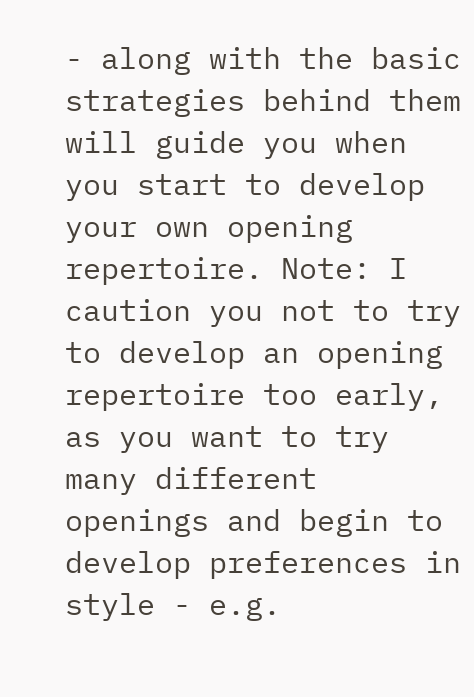- along with the basic strategies behind them will guide you when you start to develop your own opening repertoire. Note: I caution you not to try to develop an opening repertoire too early, as you want to try many different openings and begin to develop preferences in style - e.g.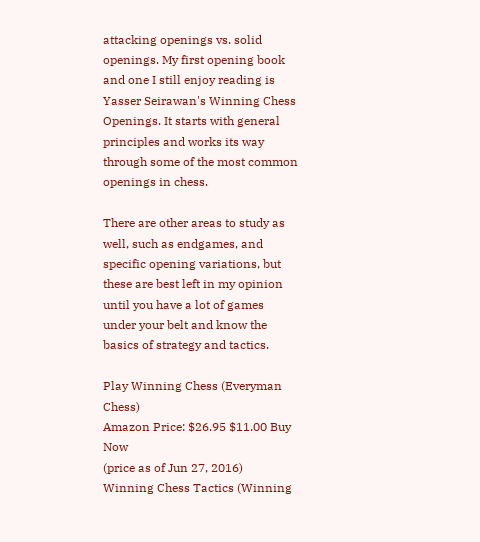attacking openings vs. solid openings. My first opening book and one I still enjoy reading is Yasser Seirawan's Winning Chess Openings. It starts with general principles and works its way through some of the most common openings in chess.

There are other areas to study as well, such as endgames, and specific opening variations, but these are best left in my opinion until you have a lot of games under your belt and know the basics of strategy and tactics.

Play Winning Chess (Everyman Chess)
Amazon Price: $26.95 $11.00 Buy Now
(price as of Jun 27, 2016)
Winning Chess Tactics (Winning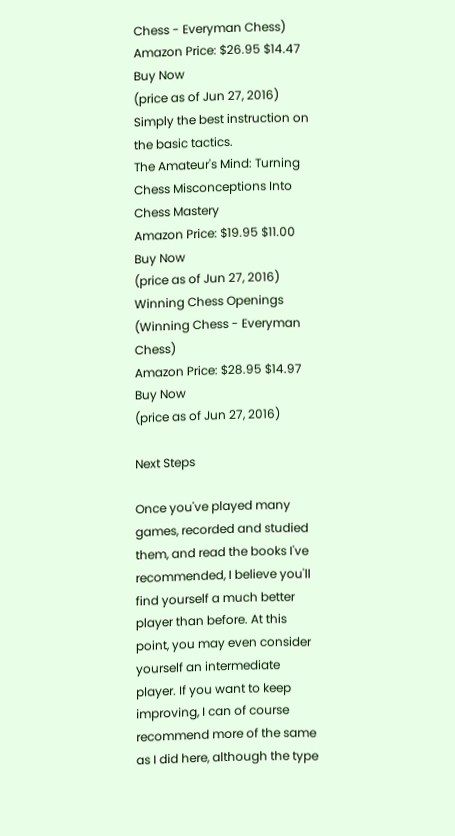Chess - Everyman Chess)
Amazon Price: $26.95 $14.47 Buy Now
(price as of Jun 27, 2016)
Simply the best instruction on the basic tactics.
The Amateur's Mind: Turning Chess Misconceptions Into Chess Mastery
Amazon Price: $19.95 $11.00 Buy Now
(price as of Jun 27, 2016)
Winning Chess Openings (Winning Chess - Everyman Chess)
Amazon Price: $28.95 $14.97 Buy Now
(price as of Jun 27, 2016)

Next Steps

Once you've played many games, recorded and studied them, and read the books I've recommended, I believe you'll find yourself a much better player than before. At this point, you may even consider yourself an intermediate player. If you want to keep improving, I can of course recommend more of the same as I did here, although the type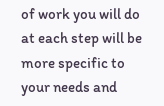of work you will do at each step will be more specific to your needs and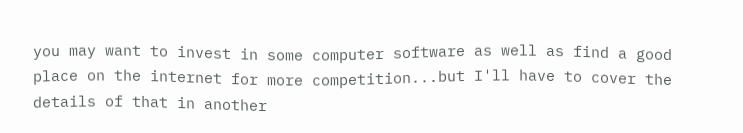you may want to invest in some computer software as well as find a good place on the internet for more competition...but I'll have to cover the details of that in another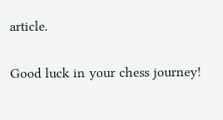article.

Good luck in your chess journey!